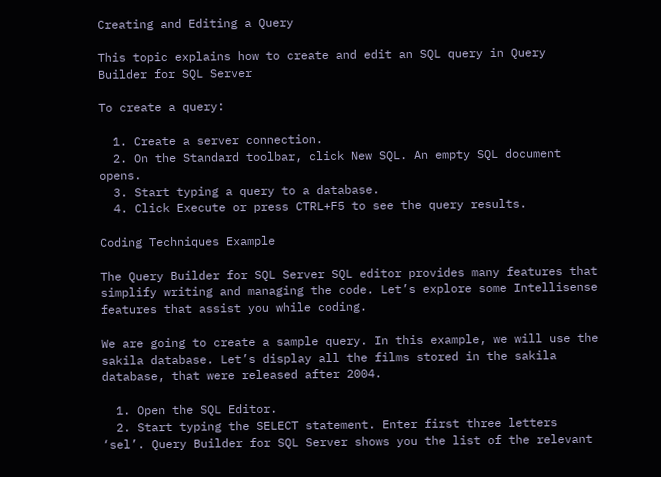Creating and Editing a Query

This topic explains how to create and edit an SQL query in Query Builder for SQL Server

To create a query:

  1. Create a server connection.
  2. On the Standard toolbar, click New SQL. An empty SQL document opens.
  3. Start typing a query to a database.
  4. Click Execute or press CTRL+F5 to see the query results.

Coding Techniques Example

The Query Builder for SQL Server SQL editor provides many features that simplify writing and managing the code. Let’s explore some Intellisense features that assist you while coding.

We are going to create a sample query. In this example, we will use the sakila database. Let’s display all the films stored in the sakila database, that were released after 2004.

  1. Open the SQL Editor.
  2. Start typing the SELECT statement. Enter first three letters ‘sel’. Query Builder for SQL Server shows you the list of the relevant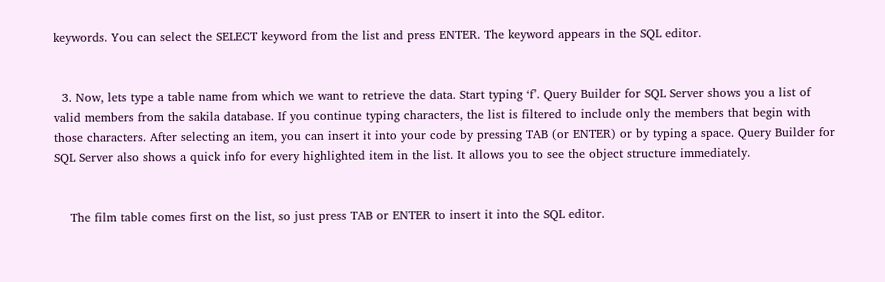keywords. You can select the SELECT keyword from the list and press ENTER. The keyword appears in the SQL editor.


  3. Now, lets type a table name from which we want to retrieve the data. Start typing ‘f’. Query Builder for SQL Server shows you a list of valid members from the sakila database. If you continue typing characters, the list is filtered to include only the members that begin with those characters. After selecting an item, you can insert it into your code by pressing TAB (or ENTER) or by typing a space. Query Builder for SQL Server also shows a quick info for every highlighted item in the list. It allows you to see the object structure immediately.


    The film table comes first on the list, so just press TAB or ENTER to insert it into the SQL editor.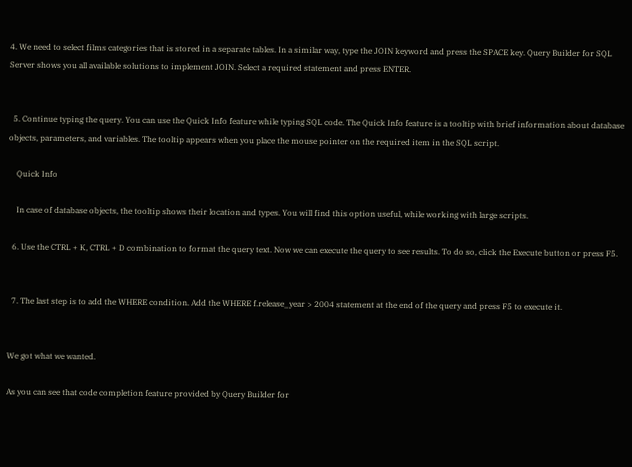4. We need to select films categories that is stored in a separate tables. In a similar way, type the JOIN keyword and press the SPACE key. Query Builder for SQL Server shows you all available solutions to implement JOIN. Select a required statement and press ENTER.


  5. Continue typing the query. You can use the Quick Info feature while typing SQL code. The Quick Info feature is a tooltip with brief information about database objects, parameters, and variables. The tooltip appears when you place the mouse pointer on the required item in the SQL script.

    Quick Info

    In case of database objects, the tooltip shows their location and types. You will find this option useful, while working with large scripts.

  6. Use the CTRL + K, CTRL + D combination to format the query text. Now we can execute the query to see results. To do so, click the Execute button or press F5.


  7. The last step is to add the WHERE condition. Add the WHERE f.release_year > 2004 statement at the end of the query and press F5 to execute it.


We got what we wanted.

As you can see that code completion feature provided by Query Builder for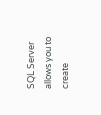SQL Server allows you to create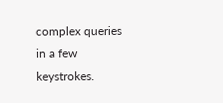complex queries in a few keystrokes.